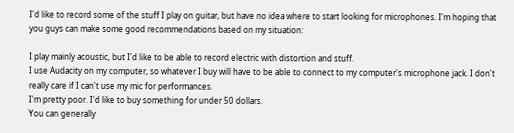I'd like to record some of the stuff I play on guitar, but have no idea where to start looking for microphones. I'm hoping that you guys can make some good recommendations based on my situation:

I play mainly acoustic, but I'd like to be able to record electric with distortion and stuff.
I use Audacity on my computer, so whatever I buy will have to be able to connect to my computer's microphone jack. I don't really care if I can't use my mic for performances.
I'm pretty poor. I'd like to buy something for under 50 dollars.
You can generally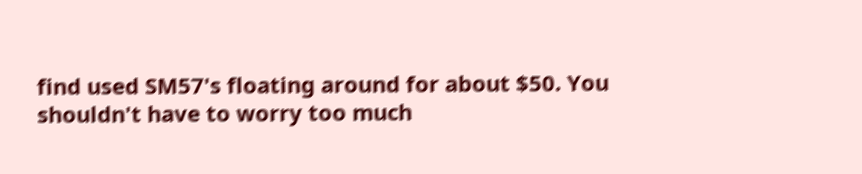find used SM57's floating around for about $50. You shouldn't have to worry too much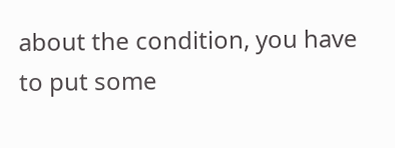about the condition, you have to put some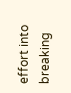effort into breaking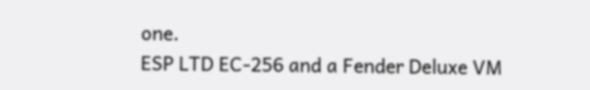one.
ESP LTD EC-256 and a Fender Deluxe VM